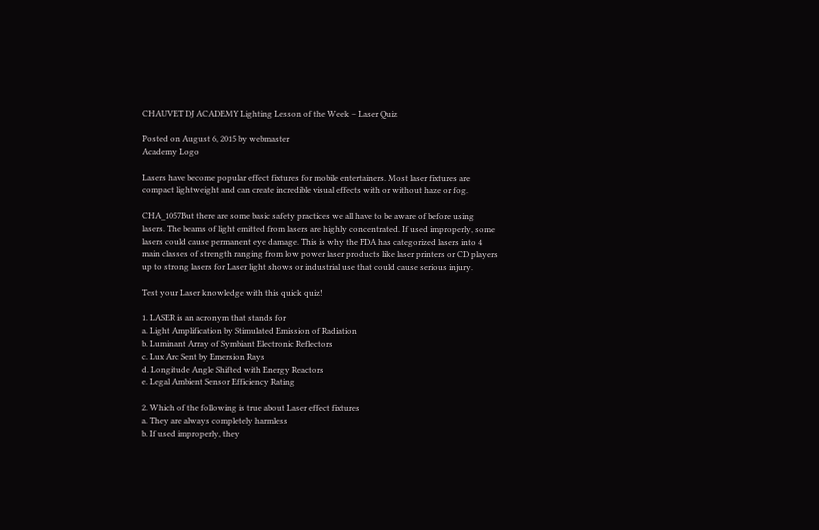CHAUVET DJ ACADEMY Lighting Lesson of the Week – Laser Quiz

Posted on August 6, 2015 by webmaster
Academy Logo

Lasers have become popular effect fixtures for mobile entertainers. Most laser fixtures are compact lightweight and can create incredible visual effects with or without haze or fog.

CHA_1057But there are some basic safety practices we all have to be aware of before using lasers. The beams of light emitted from lasers are highly concentrated. If used improperly, some lasers could cause permanent eye damage. This is why the FDA has categorized lasers into 4 main classes of strength ranging from low power laser products like laser printers or CD players up to strong lasers for Laser light shows or industrial use that could cause serious injury.

Test your Laser knowledge with this quick quiz!

1. LASER is an acronym that stands for
a. Light Amplification by Stimulated Emission of Radiation
b. Luminant Array of Symbiant Electronic Reflectors
c. Lux Arc Sent by Emersion Rays
d. Longitude Angle Shifted with Energy Reactors
e. Legal Ambient Sensor Efficiency Rating

2. Which of the following is true about Laser effect fixtures
a. They are always completely harmless
b. If used improperly, they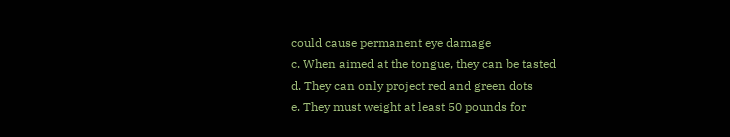could cause permanent eye damage
c. When aimed at the tongue, they can be tasted
d. They can only project red and green dots
e. They must weight at least 50 pounds for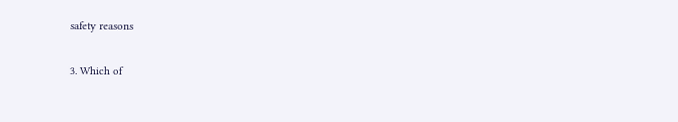safety reasons

3. Which of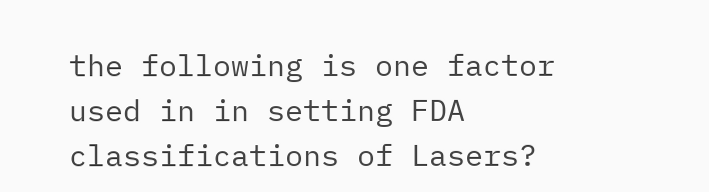the following is one factor used in in setting FDA classifications of Lasers?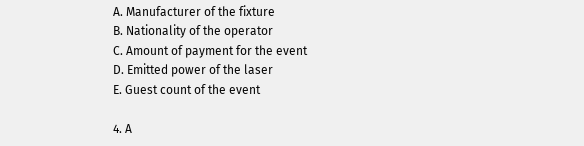A. Manufacturer of the fixture
B. Nationality of the operator
C. Amount of payment for the event
D. Emitted power of the laser
E. Guest count of the event

4. A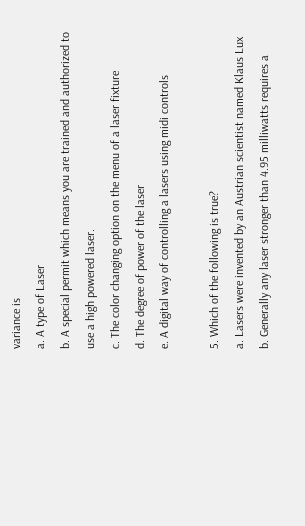variance is
a. A type of Laser
b. A special permit which means you are trained and authorized to use a high powered laser.
c. The color changing option on the menu of a laser fixture
d. The degree of power of the laser
e. A digital way of controlling a lasers using midi controls

5. Which of the following is true?
a. Lasers were invented by an Austrian scientist named Klaus Lux
b. Generally any laser stronger than 4.95 milliwatts requires a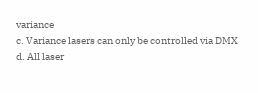variance
c. Variance lasers can only be controlled via DMX
d. All laser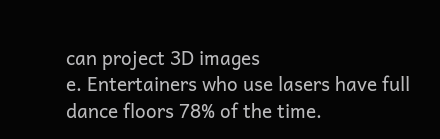can project 3D images
e. Entertainers who use lasers have full dance floors 78% of the time.